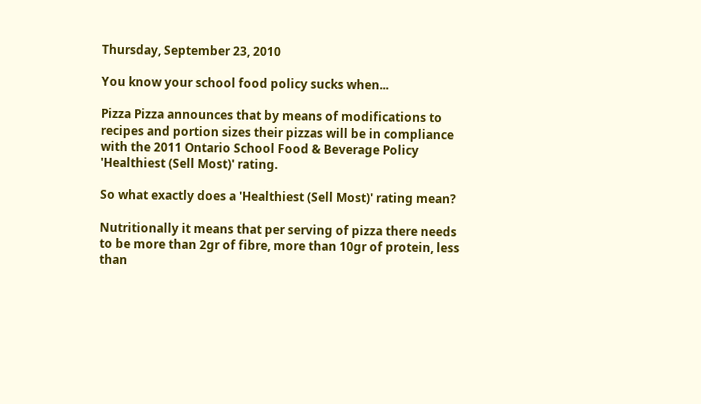Thursday, September 23, 2010

You know your school food policy sucks when...

Pizza Pizza announces that by means of modifications to recipes and portion sizes their pizzas will be in compliance with the 2011 Ontario School Food & Beverage Policy 'Healthiest (Sell Most)' rating.

So what exactly does a 'Healthiest (Sell Most)' rating mean?

Nutritionally it means that per serving of pizza there needs to be more than 2gr of fibre, more than 10gr of protein, less than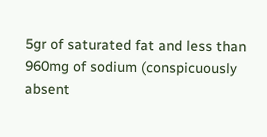5gr of saturated fat and less than 960mg of sodium (conspicuously absent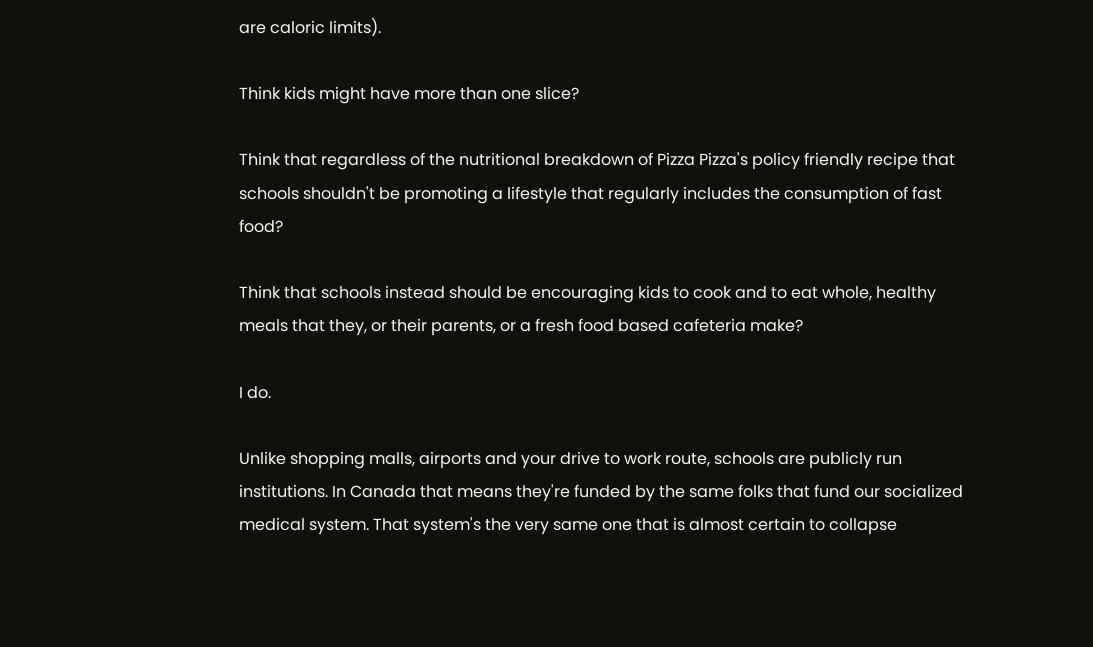are caloric limits).

Think kids might have more than one slice?

Think that regardless of the nutritional breakdown of Pizza Pizza's policy friendly recipe that schools shouldn't be promoting a lifestyle that regularly includes the consumption of fast food?

Think that schools instead should be encouraging kids to cook and to eat whole, healthy meals that they, or their parents, or a fresh food based cafeteria make?

I do.

Unlike shopping malls, airports and your drive to work route, schools are publicly run institutions. In Canada that means they're funded by the same folks that fund our socialized medical system. That system's the very same one that is almost certain to collapse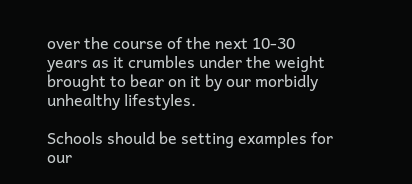over the course of the next 10-30 years as it crumbles under the weight brought to bear on it by our morbidly unhealthy lifestyles.

Schools should be setting examples for our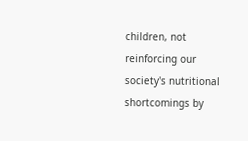children, not reinforcing our society's nutritional shortcomings by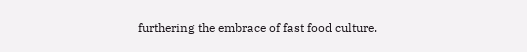furthering the embrace of fast food culture.